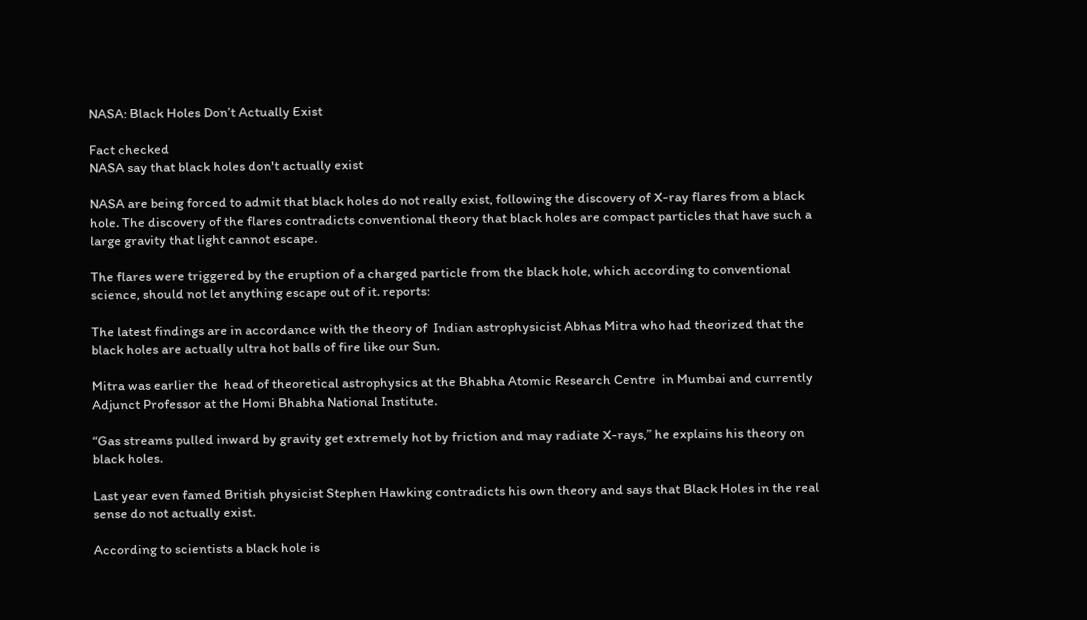NASA: Black Holes Don’t Actually Exist

Fact checked
NASA say that black holes don't actually exist

NASA are being forced to admit that black holes do not really exist, following the discovery of X-ray flares from a black hole. The discovery of the flares contradicts conventional theory that black holes are compact particles that have such a large gravity that light cannot escape.

The flares were triggered by the eruption of a charged particle from the black hole, which according to conventional science, should not let anything escape out of it. reports:

The latest findings are in accordance with the theory of  Indian astrophysicist Abhas Mitra who had theorized that the black holes are actually ultra hot balls of fire like our Sun.

Mitra was earlier the  head of theoretical astrophysics at the Bhabha Atomic Research Centre  in Mumbai and currently Adjunct Professor at the Homi Bhabha National Institute.

“Gas streams pulled inward by gravity get extremely hot by friction and may radiate X-rays,” he explains his theory on black holes.

Last year even famed British physicist Stephen Hawking contradicts his own theory and says that Black Holes in the real sense do not actually exist.

According to scientists a black hole is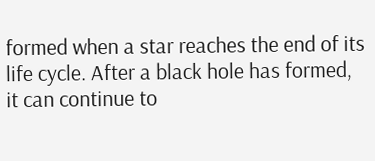formed when a star reaches the end of its life cycle. After a black hole has formed, it can continue to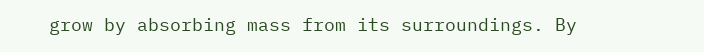grow by absorbing mass from its surroundings. By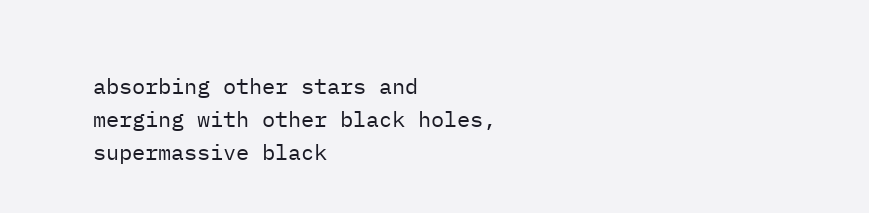absorbing other stars and merging with other black holes, supermassive black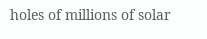holes of millions of solar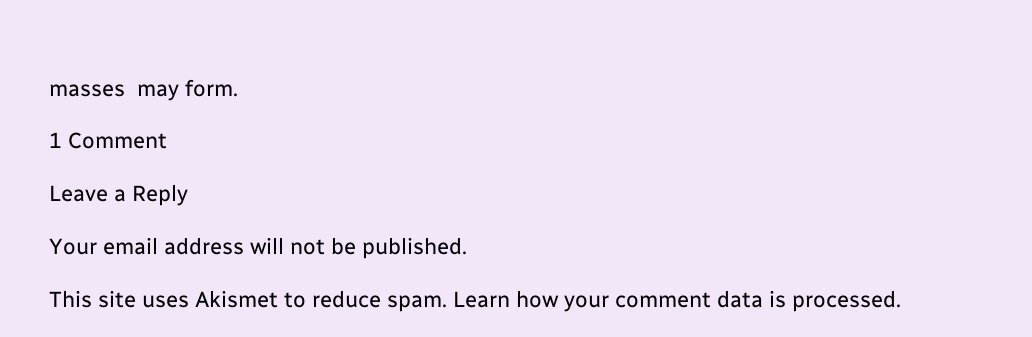masses  may form.

1 Comment

Leave a Reply

Your email address will not be published.

This site uses Akismet to reduce spam. Learn how your comment data is processed.